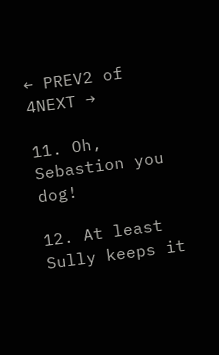← PREV2 of 4NEXT →

11. Oh, Sebastion you dog!

12. At least Sully keeps it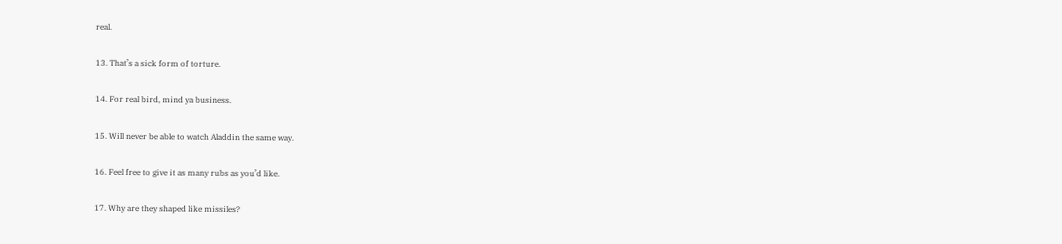real.

13. That’s a sick form of torture.

14. For real bird, mind ya business.

15. Will never be able to watch Aladdin the same way.

16. Feel free to give it as many rubs as you’d like.

17. Why are they shaped like missiles?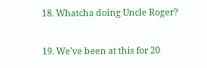18. Whatcha doing Uncle Roger?

19. We’ve been at this for 20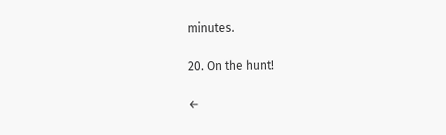minutes.

20. On the hunt!

←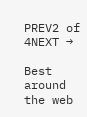PREV2 of 4NEXT →

Best around the web